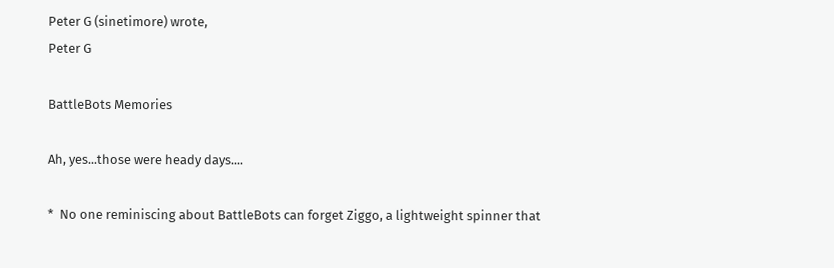Peter G (sinetimore) wrote,
Peter G

BattleBots Memories

Ah, yes...those were heady days....

*  No one reminiscing about BattleBots can forget Ziggo, a lightweight spinner that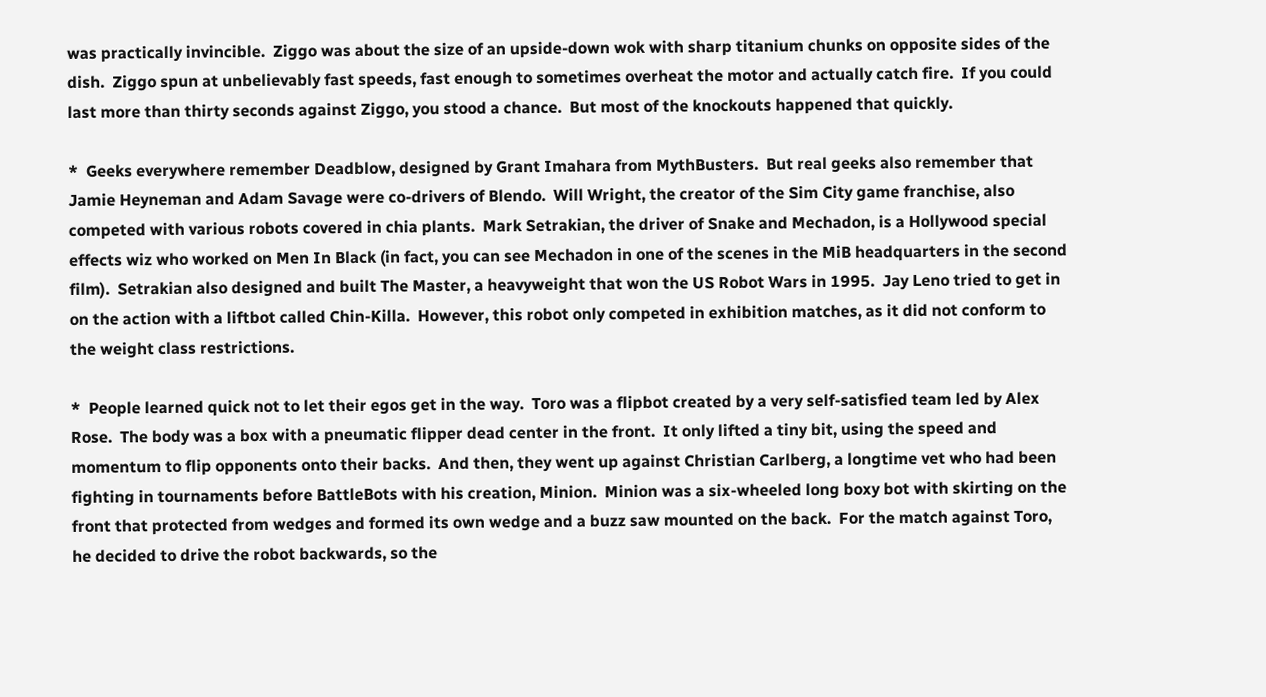was practically invincible.  Ziggo was about the size of an upside-down wok with sharp titanium chunks on opposite sides of the dish.  Ziggo spun at unbelievably fast speeds, fast enough to sometimes overheat the motor and actually catch fire.  If you could last more than thirty seconds against Ziggo, you stood a chance.  But most of the knockouts happened that quickly.

*  Geeks everywhere remember Deadblow, designed by Grant Imahara from MythBusters.  But real geeks also remember that Jamie Heyneman and Adam Savage were co-drivers of Blendo.  Will Wright, the creator of the Sim City game franchise, also competed with various robots covered in chia plants.  Mark Setrakian, the driver of Snake and Mechadon, is a Hollywood special effects wiz who worked on Men In Black (in fact, you can see Mechadon in one of the scenes in the MiB headquarters in the second film).  Setrakian also designed and built The Master, a heavyweight that won the US Robot Wars in 1995.  Jay Leno tried to get in on the action with a liftbot called Chin-Killa.  However, this robot only competed in exhibition matches, as it did not conform to the weight class restrictions.

*  People learned quick not to let their egos get in the way.  Toro was a flipbot created by a very self-satisfied team led by Alex Rose.  The body was a box with a pneumatic flipper dead center in the front.  It only lifted a tiny bit, using the speed and momentum to flip opponents onto their backs.  And then, they went up against Christian Carlberg, a longtime vet who had been fighting in tournaments before BattleBots with his creation, Minion.  Minion was a six-wheeled long boxy bot with skirting on the front that protected from wedges and formed its own wedge and a buzz saw mounted on the back.  For the match against Toro, he decided to drive the robot backwards, so the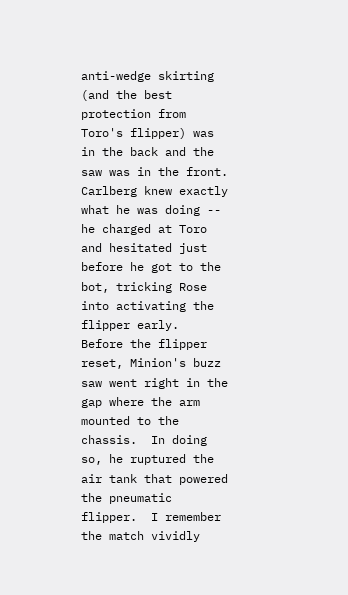anti-wedge skirting (and the best protection from Toro's flipper) was in the back and the saw was in the front.  Carlberg knew exactly what he was doing -- he charged at Toro and hesitated just before he got to the bot, tricking Rose into activating the flipper early.  Before the flipper reset, Minion's buzz saw went right in the gap where the arm mounted to the chassis.  In doing so, he ruptured the air tank that powered the pneumatic flipper.  I remember the match vividly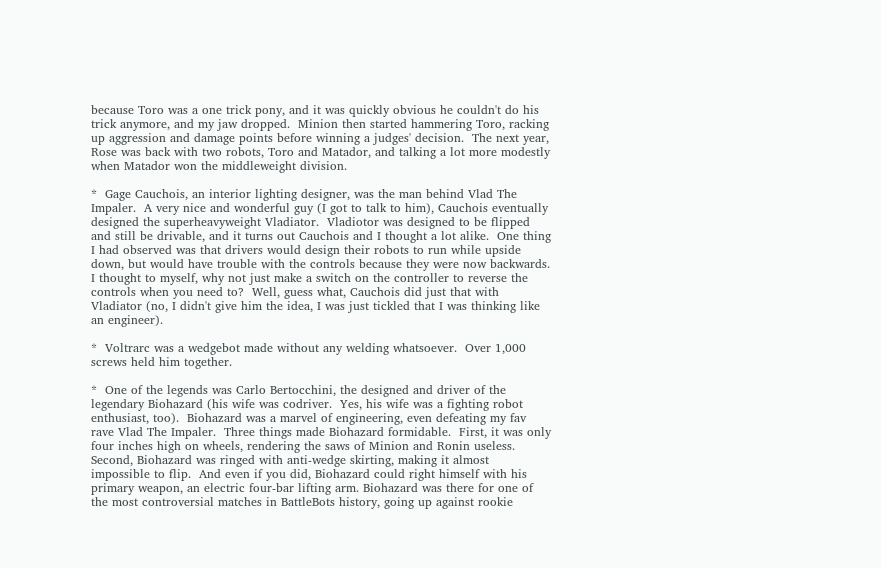because Toro was a one trick pony, and it was quickly obvious he couldn't do his trick anymore, and my jaw dropped.  Minion then started hammering Toro, racking up aggression and damage points before winning a judges' decision.  The next year, Rose was back with two robots, Toro and Matador, and talking a lot more modestly when Matador won the middleweight division.

*  Gage Cauchois, an interior lighting designer, was the man behind Vlad The Impaler.  A very nice and wonderful guy (I got to talk to him), Cauchois eventually designed the superheavyweight Vladiator.  Vladiotor was designed to be flipped and still be drivable, and it turns out Cauchois and I thought a lot alike.  One thing I had observed was that drivers would design their robots to run while upside down, but would have trouble with the controls because they were now backwards.  I thought to myself, why not just make a switch on the controller to reverse the controls when you need to?  Well, guess what, Cauchois did just that with Vladiator (no, I didn't give him the idea, I was just tickled that I was thinking like an engineer).

*  Voltrarc was a wedgebot made without any welding whatsoever.  Over 1,000 screws held him together.

*  One of the legends was Carlo Bertocchini, the designed and driver of the legendary Biohazard (his wife was codriver.  Yes, his wife was a fighting robot enthusiast, too).  Biohazard was a marvel of engineering, even defeating my fav rave Vlad The Impaler.  Three things made Biohazard formidable.  First, it was only four inches high on wheels, rendering the saws of Minion and Ronin useless.  Second, Biohazard was ringed with anti-wedge skirting, making it almost impossible to flip.  And even if you did, Biohazard could right himself with his primary weapon, an electric four-bar lifting arm. Biohazard was there for one of the most controversial matches in BattleBots history, going up against rookie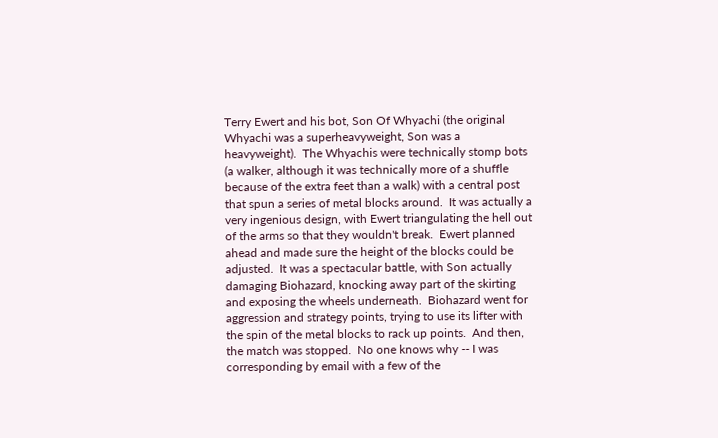Terry Ewert and his bot, Son Of Whyachi (the original Whyachi was a superheavyweight, Son was a heavyweight).  The Whyachis were technically stomp bots (a walker, although it was technically more of a shuffle because of the extra feet than a walk) with a central post that spun a series of metal blocks around.  It was actually a very ingenious design, with Ewert triangulating the hell out of the arms so that they wouldn't break.  Ewert planned ahead and made sure the height of the blocks could be adjusted.  It was a spectacular battle, with Son actually damaging Biohazard, knocking away part of the skirting and exposing the wheels underneath.  Biohazard went for aggression and strategy points, trying to use its lifter with the spin of the metal blocks to rack up points.  And then, the match was stopped.  No one knows why -- I was corresponding by email with a few of the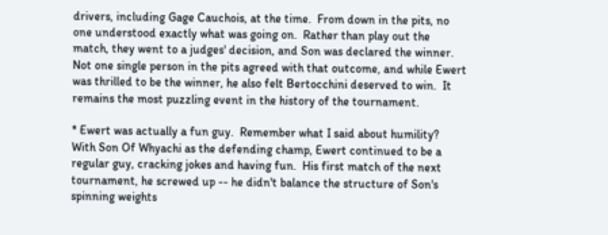drivers, including Gage Cauchois, at the time.  From down in the pits, no one understood exactly what was going on.  Rather than play out the match, they went to a judges' decision, and Son was declared the winner.  Not one single person in the pits agreed with that outcome, and while Ewert was thrilled to be the winner, he also felt Bertocchini deserved to win.  It remains the most puzzling event in the history of the tournament.

* Ewert was actually a fun guy.  Remember what I said about humility?  With Son Of Whyachi as the defending champ, Ewert continued to be a regular guy, cracking jokes and having fun.  His first match of the next tournament, he screwed up -- he didn't balance the structure of Son's spinning weights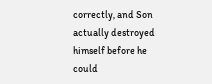correctly, and Son actually destroyed himself before he could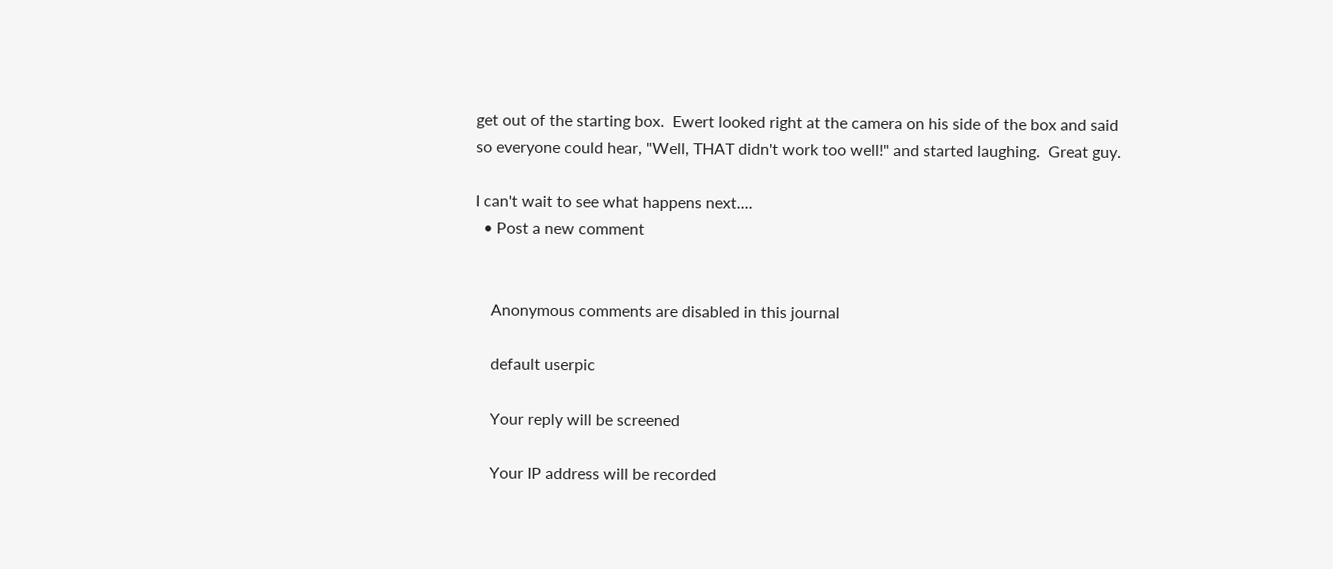get out of the starting box.  Ewert looked right at the camera on his side of the box and said so everyone could hear, "Well, THAT didn't work too well!" and started laughing.  Great guy.

I can't wait to see what happens next....
  • Post a new comment


    Anonymous comments are disabled in this journal

    default userpic

    Your reply will be screened

    Your IP address will be recorded